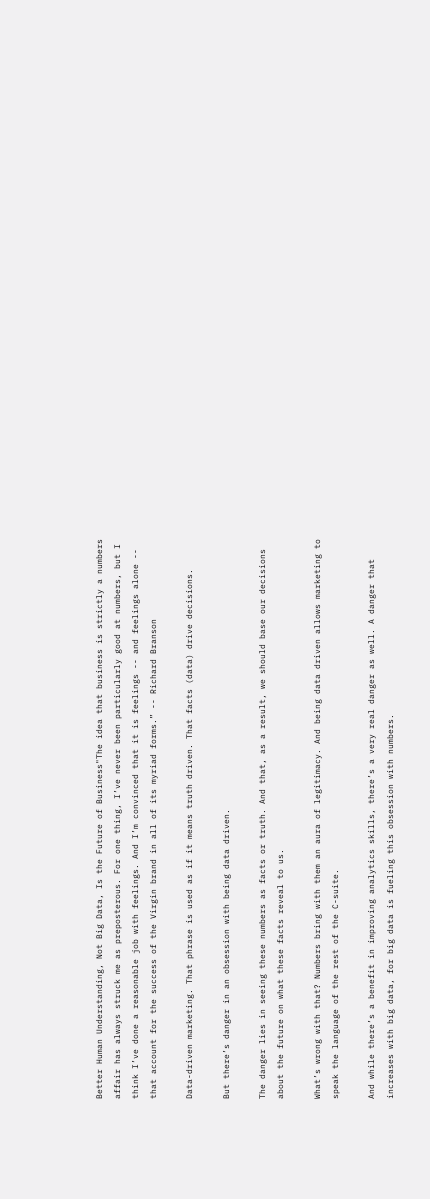Better Human Understanding, Not Big Data, Is the Future of Business"The idea that business is strictly a numbers affair has always struck me as preposterous. For one thing, I’ve never been particularly good at numbers, but I think I’ve done a reasonable job with feelings. And I’m convinced that it is feelings -- and feelings alone -- that account for the success of the Virgin brand in all of its myriad forms.” -- Richard Branson

Data-driven marketing. That phrase is used as if it means truth driven. That facts (data) drive decisions.

But there’s danger in an obsession with being data driven.

The danger lies in seeing these numbers as facts or truth. And that, as a result, we should base our decisions about the future on what these facts reveal to us.

What’s wrong with that? Numbers bring with them an aura of legitimacy. And being data driven allows marketing to speak the language of the rest of the C-suite.

And while there’s a benefit in improving analytics skills, there’s a very real danger as well. A danger that increases with big data, for big data is fueling this obsession with numbers.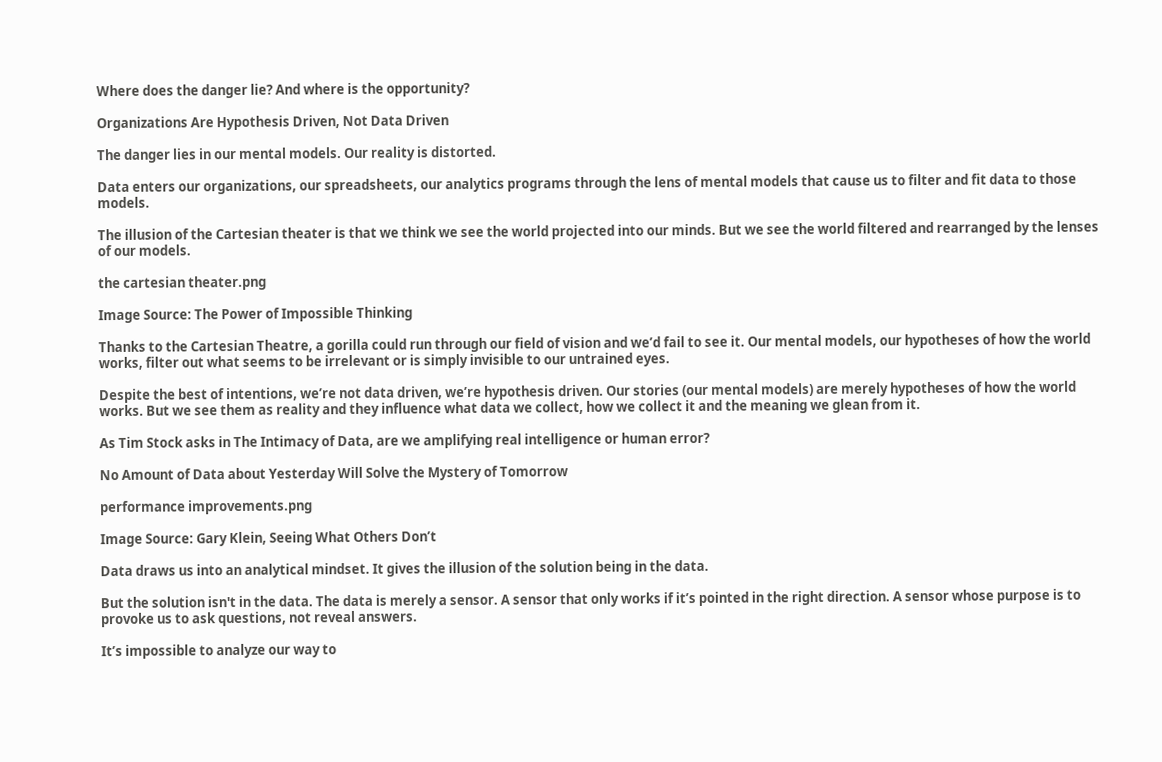Where does the danger lie? And where is the opportunity?

Organizations Are Hypothesis Driven, Not Data Driven

The danger lies in our mental models. Our reality is distorted.

Data enters our organizations, our spreadsheets, our analytics programs through the lens of mental models that cause us to filter and fit data to those models.

The illusion of the Cartesian theater is that we think we see the world projected into our minds. But we see the world filtered and rearranged by the lenses of our models.

the cartesian theater.png

Image Source: The Power of Impossible Thinking

Thanks to the Cartesian Theatre, a gorilla could run through our field of vision and we’d fail to see it. Our mental models, our hypotheses of how the world works, filter out what seems to be irrelevant or is simply invisible to our untrained eyes.

Despite the best of intentions, we’re not data driven, we’re hypothesis driven. Our stories (our mental models) are merely hypotheses of how the world works. But we see them as reality and they influence what data we collect, how we collect it and the meaning we glean from it.

As Tim Stock asks in The Intimacy of Data, are we amplifying real intelligence or human error?

No Amount of Data about Yesterday Will Solve the Mystery of Tomorrow

performance improvements.png

Image Source: Gary Klein, Seeing What Others Don’t

Data draws us into an analytical mindset. It gives the illusion of the solution being in the data.

But the solution isn't in the data. The data is merely a sensor. A sensor that only works if it’s pointed in the right direction. A sensor whose purpose is to provoke us to ask questions, not reveal answers.

It’s impossible to analyze our way to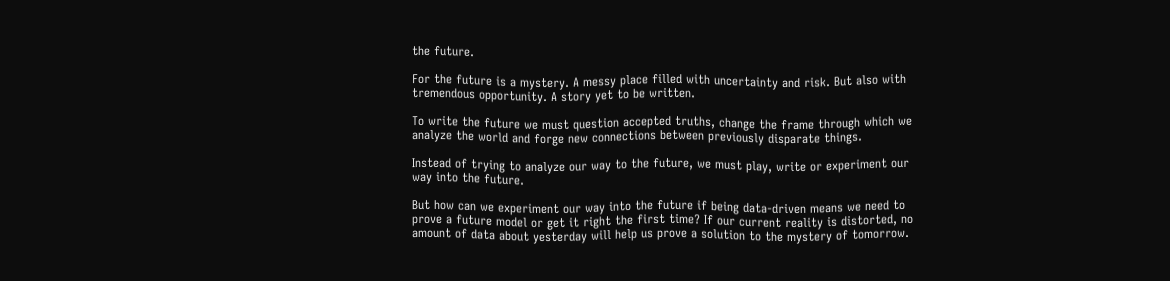the future.

For the future is a mystery. A messy place filled with uncertainty and risk. But also with tremendous opportunity. A story yet to be written.

To write the future we must question accepted truths, change the frame through which we analyze the world and forge new connections between previously disparate things.

Instead of trying to analyze our way to the future, we must play, write or experiment our way into the future.

But how can we experiment our way into the future if being data-driven means we need to prove a future model or get it right the first time? If our current reality is distorted, no amount of data about yesterday will help us prove a solution to the mystery of tomorrow.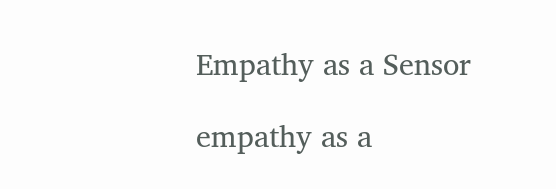Empathy as a Sensor

empathy as a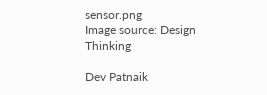sensor.png
Image source: Design Thinking

Dev Patnaik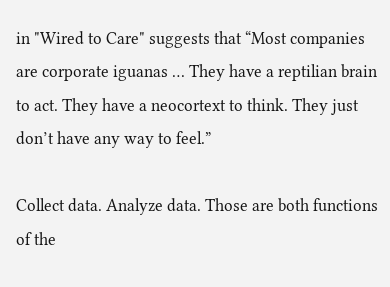in "Wired to Care" suggests that “Most companies are corporate iguanas … They have a reptilian brain to act. They have a neocortext to think. They just don’t have any way to feel.”

Collect data. Analyze data. Those are both functions of the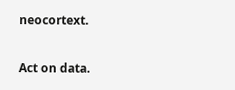neocortext.

Act on data.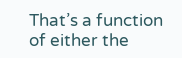That’s a function of either the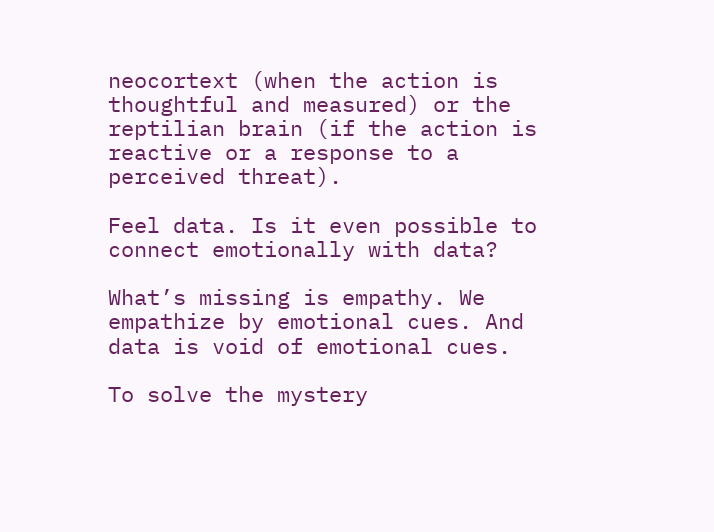neocortext (when the action is thoughtful and measured) or the reptilian brain (if the action is reactive or a response to a perceived threat).

Feel data. Is it even possible to connect emotionally with data?

What’s missing is empathy. We empathize by emotional cues. And data is void of emotional cues.

To solve the mystery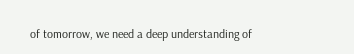of tomorrow, we need a deep understanding of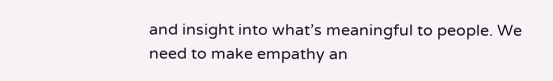and insight into what’s meaningful to people. We need to make empathy an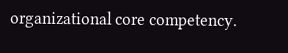organizational core competency.